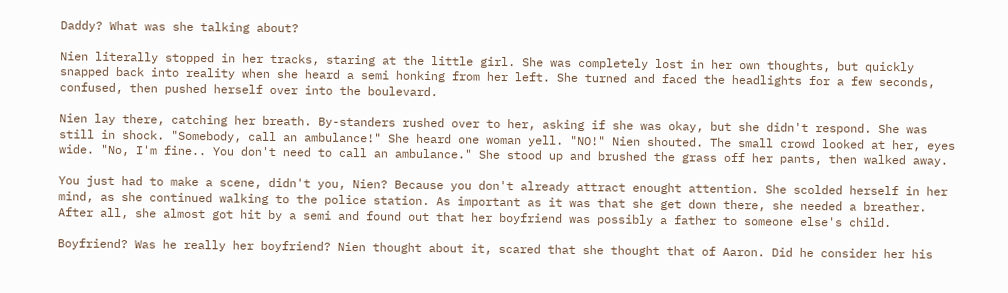Daddy? What was she talking about?

Nien literally stopped in her tracks, staring at the little girl. She was completely lost in her own thoughts, but quickly snapped back into reality when she heard a semi honking from her left. She turned and faced the headlights for a few seconds, confused, then pushed herself over into the boulevard.

Nien lay there, catching her breath. By-standers rushed over to her, asking if she was okay, but she didn't respond. She was still in shock. "Somebody, call an ambulance!" She heard one woman yell. "NO!" Nien shouted. The small crowd looked at her, eyes wide. "No, I'm fine.. You don't need to call an ambulance." She stood up and brushed the grass off her pants, then walked away.

You just had to make a scene, didn't you, Nien? Because you don't already attract enought attention. She scolded herself in her mind, as she continued walking to the police station. As important as it was that she get down there, she needed a breather. After all, she almost got hit by a semi and found out that her boyfriend was possibly a father to someone else's child.

Boyfriend? Was he really her boyfriend? Nien thought about it, scared that she thought that of Aaron. Did he consider her his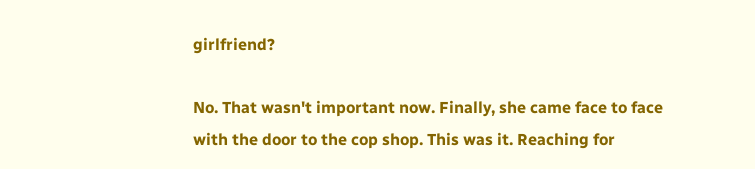girlfriend?

No. That wasn't important now. Finally, she came face to face with the door to the cop shop. This was it. Reaching for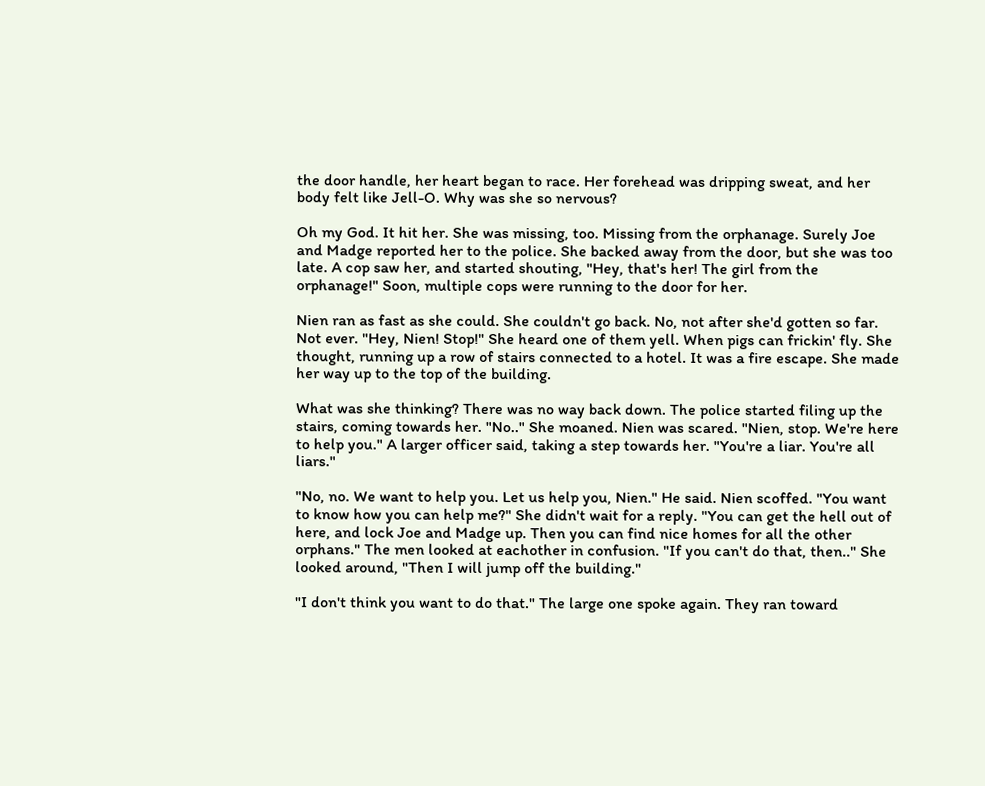the door handle, her heart began to race. Her forehead was dripping sweat, and her body felt like Jell-O. Why was she so nervous?

Oh my God. It hit her. She was missing, too. Missing from the orphanage. Surely Joe and Madge reported her to the police. She backed away from the door, but she was too late. A cop saw her, and started shouting, "Hey, that's her! The girl from the orphanage!" Soon, multiple cops were running to the door for her.

Nien ran as fast as she could. She couldn't go back. No, not after she'd gotten so far. Not ever. "Hey, Nien! Stop!" She heard one of them yell. When pigs can frickin' fly. She thought, running up a row of stairs connected to a hotel. It was a fire escape. She made her way up to the top of the building.

What was she thinking? There was no way back down. The police started filing up the stairs, coming towards her. "No.." She moaned. Nien was scared. "Nien, stop. We're here to help you." A larger officer said, taking a step towards her. "You're a liar. You're all liars."

"No, no. We want to help you. Let us help you, Nien." He said. Nien scoffed. "You want to know how you can help me?" She didn't wait for a reply. "You can get the hell out of here, and lock Joe and Madge up. Then you can find nice homes for all the other orphans." The men looked at eachother in confusion. "If you can't do that, then.." She looked around, "Then I will jump off the building."

"I don't think you want to do that." The large one spoke again. They ran toward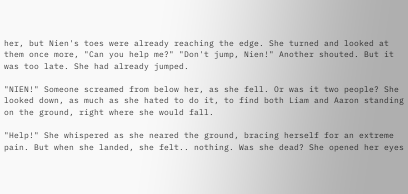her, but Nien's toes were already reaching the edge. She turned and looked at them once more, "Can you help me?" "Don't jump, Nien!" Another shouted. But it was too late. She had already jumped.

"NIEN!" Someone screamed from below her, as she fell. Or was it two people? She looked down, as much as she hated to do it, to find both Liam and Aaron standing on the ground, right where she would fall.

"Help!" She whispered as she neared the ground, bracing herself for an extreme pain. But when she landed, she felt.. nothing. Was she dead? She opened her eyes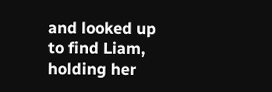and looked up to find Liam, holding her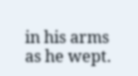in his arms as he wept.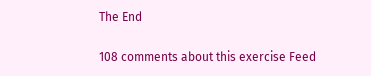The End

108 comments about this exercise Feed